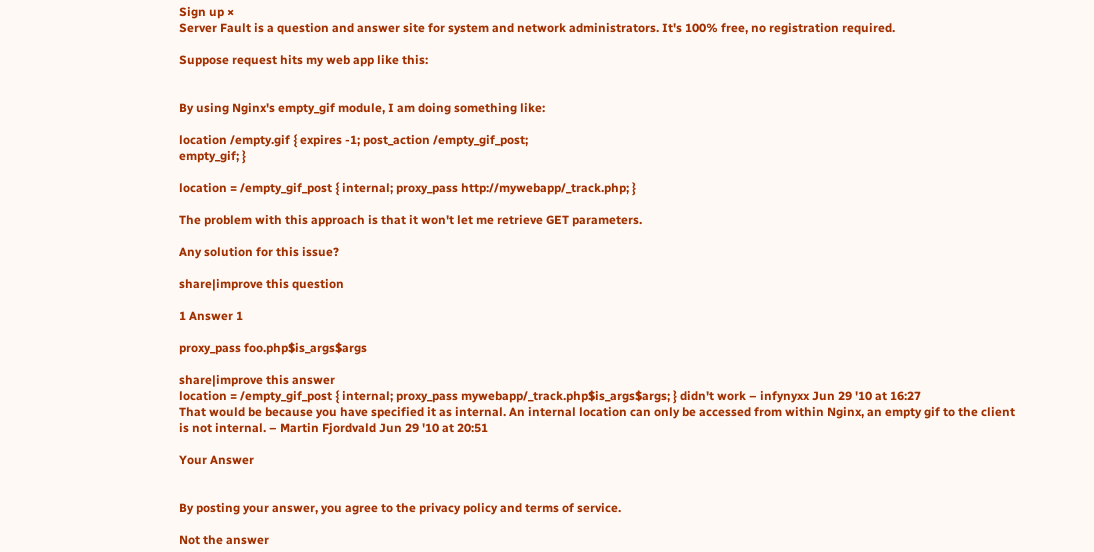Sign up ×
Server Fault is a question and answer site for system and network administrators. It's 100% free, no registration required.

Suppose request hits my web app like this:


By using Nginx's empty_gif module, I am doing something like:

location /empty.gif { expires -1; post_action /empty_gif_post;
empty_gif; }

location = /empty_gif_post { internal; proxy_pass http://mywebapp/_track.php; }

The problem with this approach is that it won't let me retrieve GET parameters.

Any solution for this issue?

share|improve this question

1 Answer 1

proxy_pass foo.php$is_args$args

share|improve this answer
location = /empty_gif_post { internal; proxy_pass mywebapp/_track.php$is_args$args; } didn't work – infynyxx Jun 29 '10 at 16:27
That would be because you have specified it as internal. An internal location can only be accessed from within Nginx, an empty gif to the client is not internal. – Martin Fjordvald Jun 29 '10 at 20:51

Your Answer


By posting your answer, you agree to the privacy policy and terms of service.

Not the answer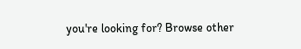you're looking for? Browse other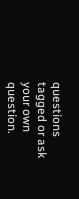questions tagged or ask your own question.